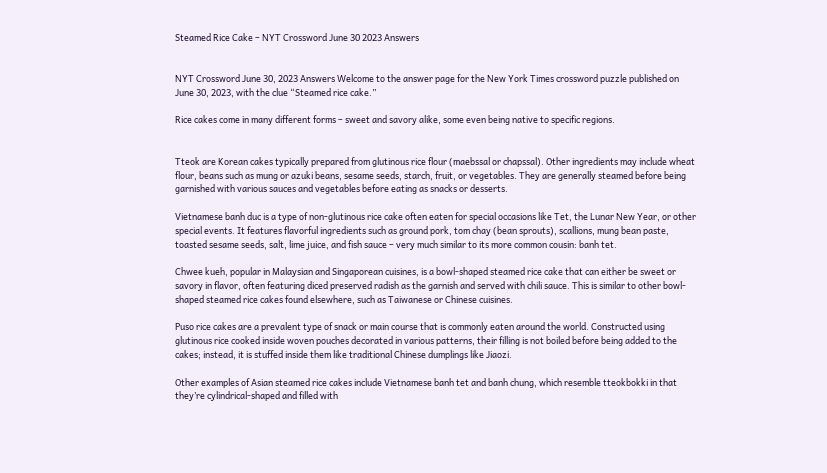Steamed Rice Cake – NYT Crossword June 30 2023 Answers


NYT Crossword June 30, 2023 Answers Welcome to the answer page for the New York Times crossword puzzle published on June 30, 2023, with the clue “Steamed rice cake.”

Rice cakes come in many different forms – sweet and savory alike, some even being native to specific regions.


Tteok are Korean cakes typically prepared from glutinous rice flour (maebssal or chapssal). Other ingredients may include wheat flour, beans such as mung or azuki beans, sesame seeds, starch, fruit, or vegetables. They are generally steamed before being garnished with various sauces and vegetables before eating as snacks or desserts.

Vietnamese banh duc is a type of non-glutinous rice cake often eaten for special occasions like Tet, the Lunar New Year, or other special events. It features flavorful ingredients such as ground pork, tom chay (bean sprouts), scallions, mung bean paste, toasted sesame seeds, salt, lime juice, and fish sauce – very much similar to its more common cousin: banh tet.

Chwee kueh, popular in Malaysian and Singaporean cuisines, is a bowl-shaped steamed rice cake that can either be sweet or savory in flavor, often featuring diced preserved radish as the garnish and served with chili sauce. This is similar to other bowl-shaped steamed rice cakes found elsewhere, such as Taiwanese or Chinese cuisines.

Puso rice cakes are a prevalent type of snack or main course that is commonly eaten around the world. Constructed using glutinous rice cooked inside woven pouches decorated in various patterns, their filling is not boiled before being added to the cakes; instead, it is stuffed inside them like traditional Chinese dumplings like Jiaozi.

Other examples of Asian steamed rice cakes include Vietnamese banh tet and banh chung, which resemble tteokbokki in that they’re cylindrical-shaped and filled with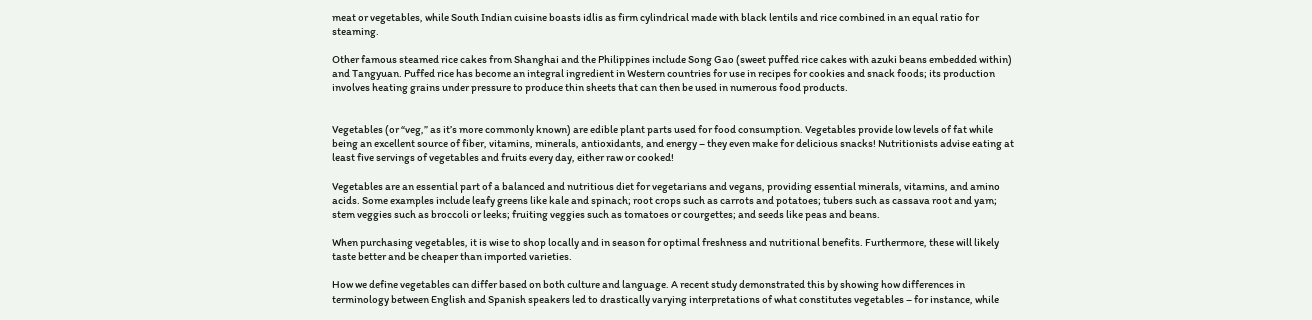meat or vegetables, while South Indian cuisine boasts idlis as firm cylindrical made with black lentils and rice combined in an equal ratio for steaming.

Other famous steamed rice cakes from Shanghai and the Philippines include Song Gao (sweet puffed rice cakes with azuki beans embedded within) and Tangyuan. Puffed rice has become an integral ingredient in Western countries for use in recipes for cookies and snack foods; its production involves heating grains under pressure to produce thin sheets that can then be used in numerous food products.


Vegetables (or “veg,” as it’s more commonly known) are edible plant parts used for food consumption. Vegetables provide low levels of fat while being an excellent source of fiber, vitamins, minerals, antioxidants, and energy – they even make for delicious snacks! Nutritionists advise eating at least five servings of vegetables and fruits every day, either raw or cooked!

Vegetables are an essential part of a balanced and nutritious diet for vegetarians and vegans, providing essential minerals, vitamins, and amino acids. Some examples include leafy greens like kale and spinach; root crops such as carrots and potatoes; tubers such as cassava root and yam; stem veggies such as broccoli or leeks; fruiting veggies such as tomatoes or courgettes; and seeds like peas and beans.

When purchasing vegetables, it is wise to shop locally and in season for optimal freshness and nutritional benefits. Furthermore, these will likely taste better and be cheaper than imported varieties.

How we define vegetables can differ based on both culture and language. A recent study demonstrated this by showing how differences in terminology between English and Spanish speakers led to drastically varying interpretations of what constitutes vegetables – for instance, while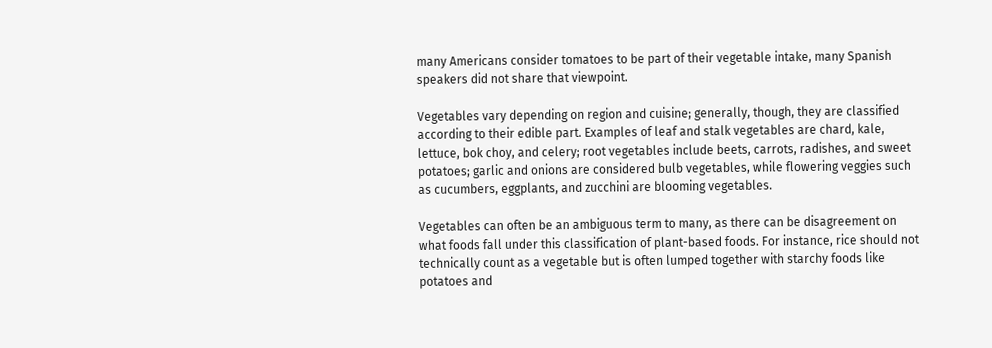many Americans consider tomatoes to be part of their vegetable intake, many Spanish speakers did not share that viewpoint.

Vegetables vary depending on region and cuisine; generally, though, they are classified according to their edible part. Examples of leaf and stalk vegetables are chard, kale, lettuce, bok choy, and celery; root vegetables include beets, carrots, radishes, and sweet potatoes; garlic and onions are considered bulb vegetables, while flowering veggies such as cucumbers, eggplants, and zucchini are blooming vegetables.

Vegetables can often be an ambiguous term to many, as there can be disagreement on what foods fall under this classification of plant-based foods. For instance, rice should not technically count as a vegetable but is often lumped together with starchy foods like potatoes and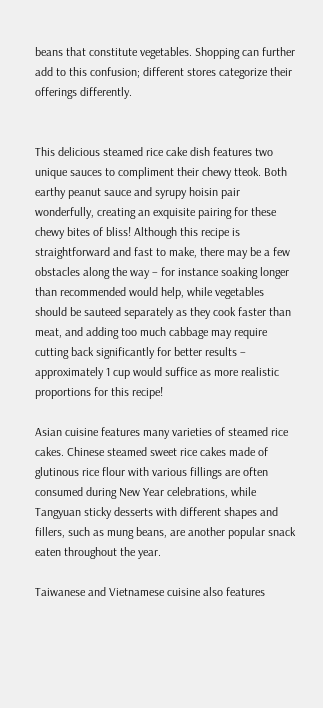beans that constitute vegetables. Shopping can further add to this confusion; different stores categorize their offerings differently.


This delicious steamed rice cake dish features two unique sauces to compliment their chewy tteok. Both earthy peanut sauce and syrupy hoisin pair wonderfully, creating an exquisite pairing for these chewy bites of bliss! Although this recipe is straightforward and fast to make, there may be a few obstacles along the way – for instance soaking longer than recommended would help, while vegetables should be sauteed separately as they cook faster than meat, and adding too much cabbage may require cutting back significantly for better results – approximately 1 cup would suffice as more realistic proportions for this recipe!

Asian cuisine features many varieties of steamed rice cakes. Chinese steamed sweet rice cakes made of glutinous rice flour with various fillings are often consumed during New Year celebrations, while Tangyuan sticky desserts with different shapes and fillers, such as mung beans, are another popular snack eaten throughout the year.

Taiwanese and Vietnamese cuisine also features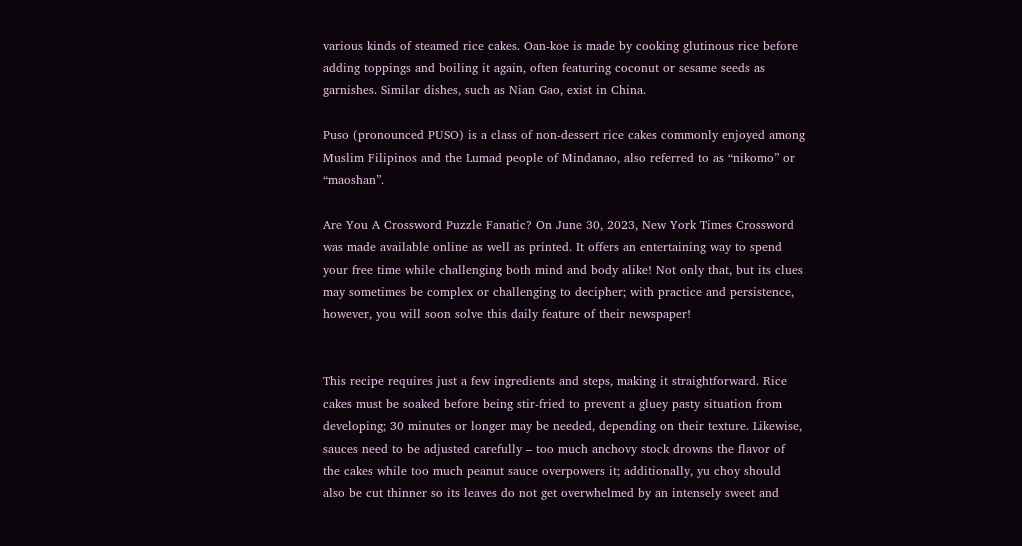various kinds of steamed rice cakes. Oan-koe is made by cooking glutinous rice before adding toppings and boiling it again, often featuring coconut or sesame seeds as garnishes. Similar dishes, such as Nian Gao, exist in China.

Puso (pronounced PUSO) is a class of non-dessert rice cakes commonly enjoyed among Muslim Filipinos and the Lumad people of Mindanao, also referred to as “nikomo” or “maoshan”.

Are You A Crossword Puzzle Fanatic? On June 30, 2023, New York Times Crossword was made available online as well as printed. It offers an entertaining way to spend your free time while challenging both mind and body alike! Not only that, but its clues may sometimes be complex or challenging to decipher; with practice and persistence, however, you will soon solve this daily feature of their newspaper!


This recipe requires just a few ingredients and steps, making it straightforward. Rice cakes must be soaked before being stir-fried to prevent a gluey pasty situation from developing; 30 minutes or longer may be needed, depending on their texture. Likewise, sauces need to be adjusted carefully – too much anchovy stock drowns the flavor of the cakes while too much peanut sauce overpowers it; additionally, yu choy should also be cut thinner so its leaves do not get overwhelmed by an intensely sweet and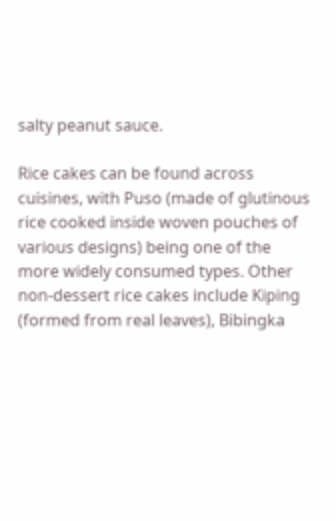salty peanut sauce.

Rice cakes can be found across cuisines, with Puso (made of glutinous rice cooked inside woven pouches of various designs) being one of the more widely consumed types. Other non-dessert rice cakes include Kiping (formed from real leaves), Bibingka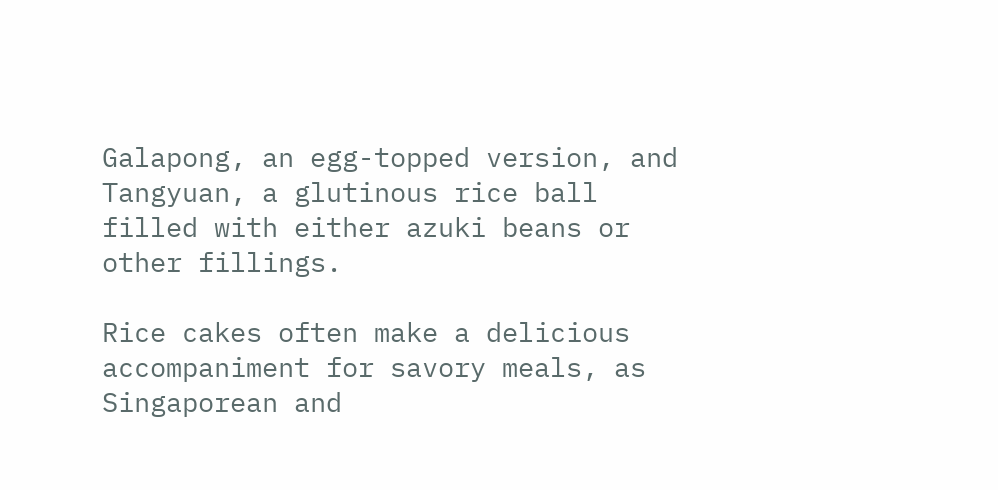Galapong, an egg-topped version, and Tangyuan, a glutinous rice ball filled with either azuki beans or other fillings.

Rice cakes often make a delicious accompaniment for savory meals, as Singaporean and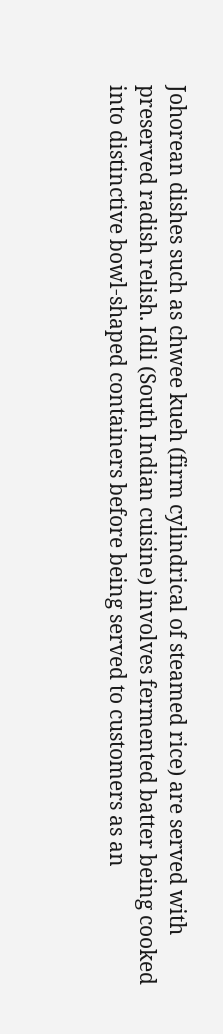Johorean dishes such as chwee kueh (firm cylindrical of steamed rice) are served with preserved radish relish. Idli (South Indian cuisine) involves fermented batter being cooked into distinctive bowl-shaped containers before being served to customers as an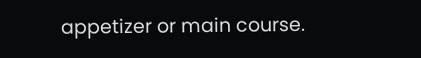appetizer or main course.